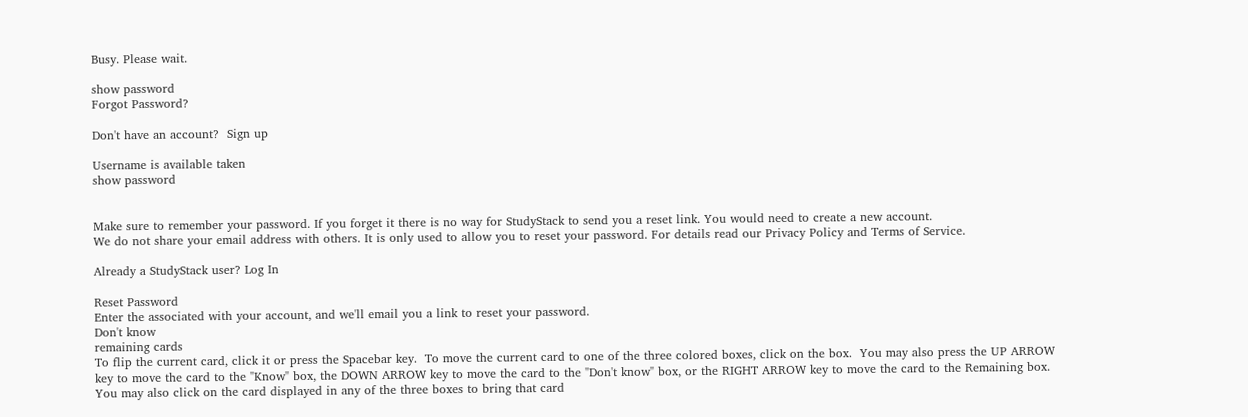Busy. Please wait.

show password
Forgot Password?

Don't have an account?  Sign up

Username is available taken
show password


Make sure to remember your password. If you forget it there is no way for StudyStack to send you a reset link. You would need to create a new account.
We do not share your email address with others. It is only used to allow you to reset your password. For details read our Privacy Policy and Terms of Service.

Already a StudyStack user? Log In

Reset Password
Enter the associated with your account, and we'll email you a link to reset your password.
Don't know
remaining cards
To flip the current card, click it or press the Spacebar key.  To move the current card to one of the three colored boxes, click on the box.  You may also press the UP ARROW key to move the card to the "Know" box, the DOWN ARROW key to move the card to the "Don't know" box, or the RIGHT ARROW key to move the card to the Remaining box.  You may also click on the card displayed in any of the three boxes to bring that card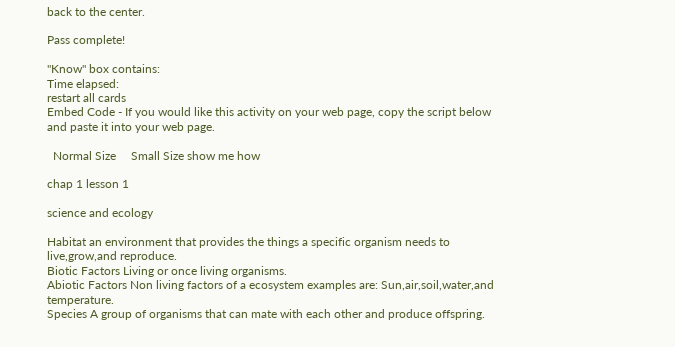back to the center.

Pass complete!

"Know" box contains:
Time elapsed:
restart all cards
Embed Code - If you would like this activity on your web page, copy the script below and paste it into your web page.

  Normal Size     Small Size show me how

chap 1 lesson 1

science and ecology

Habitat an environment that provides the things a specific organism needs to live,grow,and reproduce.
Biotic Factors Living or once living organisms.
Abiotic Factors Non living factors of a ecosystem examples are: Sun,air,soil,water,and temperature.
Species A group of organisms that can mate with each other and produce offspring.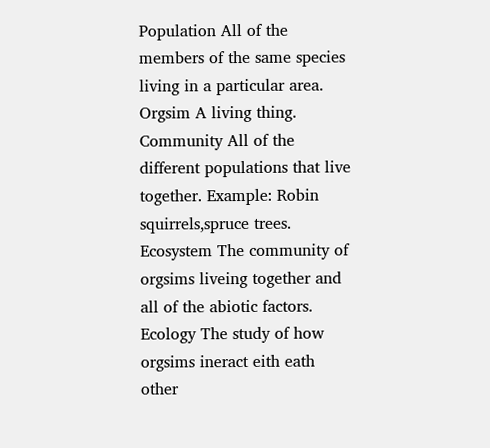Population All of the members of the same species living in a particular area.
Orgsim A living thing.
Community All of the different populations that live together. Example: Robin squirrels,spruce trees.
Ecosystem The community of orgsims liveing together and all of the abiotic factors.
Ecology The study of how orgsims ineract eith eath other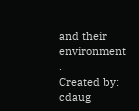and their environment .
Created by: cdaug